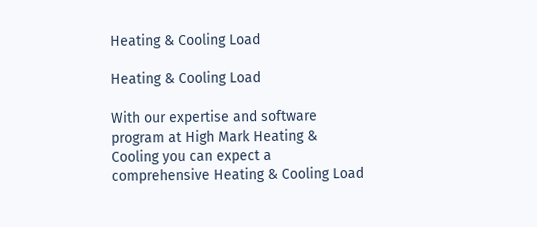Heating & Cooling Load

Heating & Cooling Load

With our expertise and software program at High Mark Heating & Cooling you can expect a comprehensive Heating & Cooling Load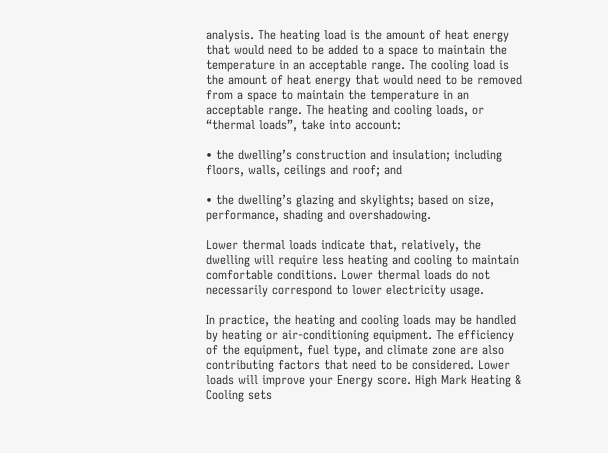analysis. The heating load is the amount of heat energy that would need to be added to a space to maintain the temperature in an acceptable range. The cooling load is the amount of heat energy that would need to be removed from a space to maintain the temperature in an acceptable range. The heating and cooling loads, or “thermal loads”, take into account:

• the dwelling’s construction and insulation; including floors, walls, ceilings and roof; and

• the dwelling’s glazing and skylights; based on size, performance, shading and overshadowing.

Lower thermal loads indicate that, relatively, the dwelling will require less heating and cooling to maintain comfortable conditions. Lower thermal loads do not necessarily correspond to lower electricity usage.

In practice, the heating and cooling loads may be handled by heating or air-conditioning equipment. The efficiency of the equipment, fuel type, and climate zone are also contributing factors that need to be considered. Lower loads will improve your Energy score. High Mark Heating & Cooling sets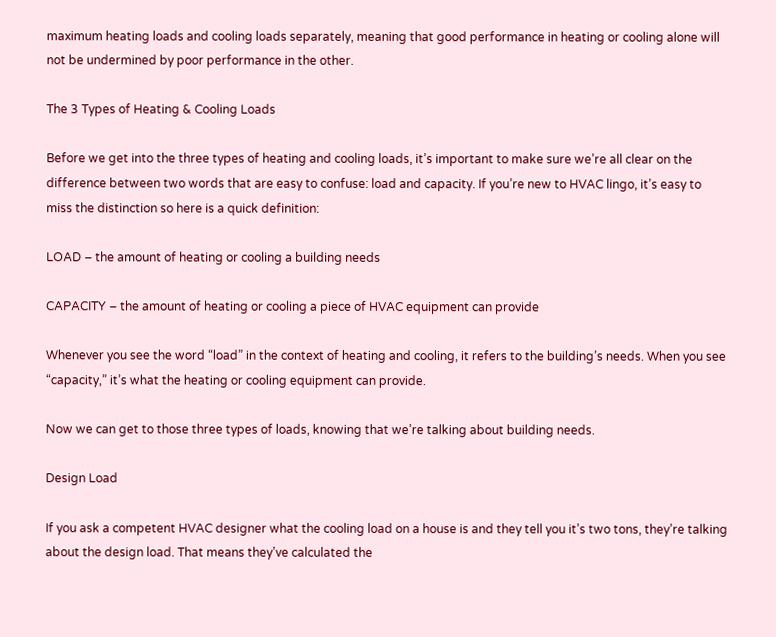maximum heating loads and cooling loads separately, meaning that good performance in heating or cooling alone will not be undermined by poor performance in the other.

The 3 Types of Heating & Cooling Loads

Before we get into the three types of heating and cooling loads, it’s important to make sure we’re all clear on the difference between two words that are easy to confuse: load and capacity. If you’re new to HVAC lingo, it’s easy to miss the distinction so here is a quick definition:

LOAD – the amount of heating or cooling a building needs

CAPACITY – the amount of heating or cooling a piece of HVAC equipment can provide

Whenever you see the word “load” in the context of heating and cooling, it refers to the building’s needs. When you see “capacity,” it’s what the heating or cooling equipment can provide.

Now we can get to those three types of loads, knowing that we’re talking about building needs.

Design Load

If you ask a competent HVAC designer what the cooling load on a house is and they tell you it’s two tons, they’re talking about the design load. That means they’ve calculated the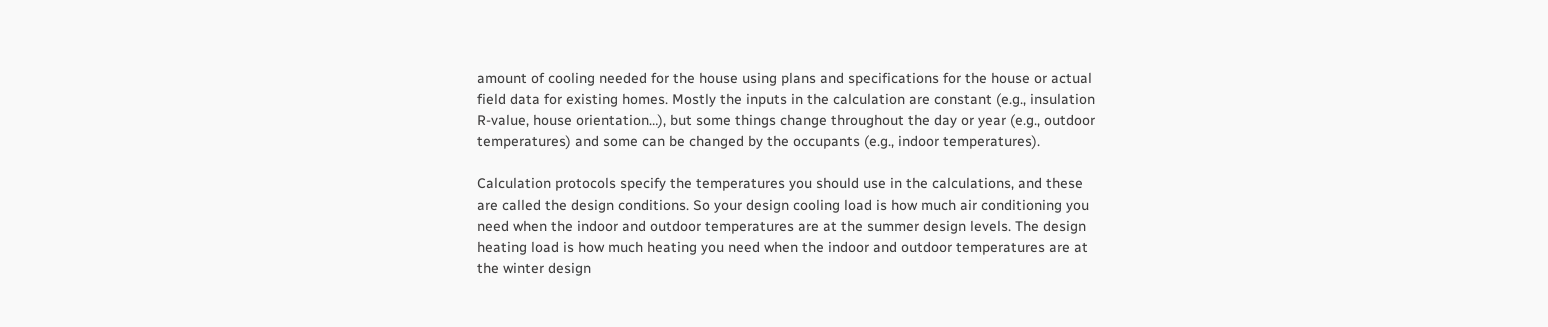amount of cooling needed for the house using plans and specifications for the house or actual field data for existing homes. Mostly the inputs in the calculation are constant (e.g., insulation R-value, house orientation…), but some things change throughout the day or year (e.g., outdoor temperatures) and some can be changed by the occupants (e.g., indoor temperatures).

Calculation protocols specify the temperatures you should use in the calculations, and these are called the design conditions. So your design cooling load is how much air conditioning you need when the indoor and outdoor temperatures are at the summer design levels. The design heating load is how much heating you need when the indoor and outdoor temperatures are at the winter design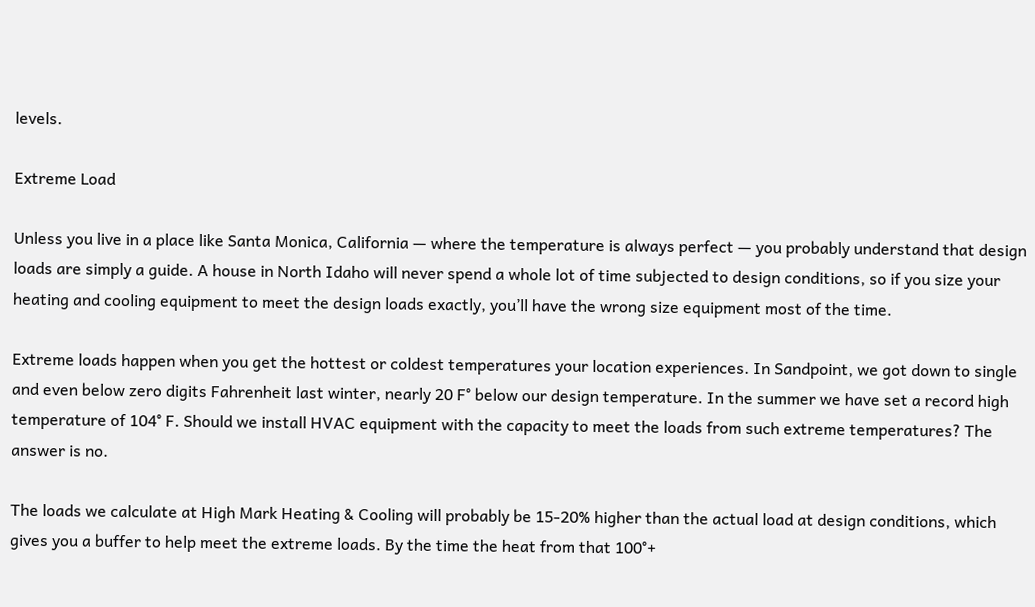levels.

Extreme Load

Unless you live in a place like Santa Monica, California — where the temperature is always perfect — you probably understand that design loads are simply a guide. A house in North Idaho will never spend a whole lot of time subjected to design conditions, so if you size your heating and cooling equipment to meet the design loads exactly, you’ll have the wrong size equipment most of the time.

Extreme loads happen when you get the hottest or coldest temperatures your location experiences. In Sandpoint, we got down to single and even below zero digits Fahrenheit last winter, nearly 20 F° below our design temperature. In the summer we have set a record high temperature of 104° F. Should we install HVAC equipment with the capacity to meet the loads from such extreme temperatures? The answer is no.

The loads we calculate at High Mark Heating & Cooling will probably be 15-20% higher than the actual load at design conditions, which gives you a buffer to help meet the extreme loads. By the time the heat from that 100°+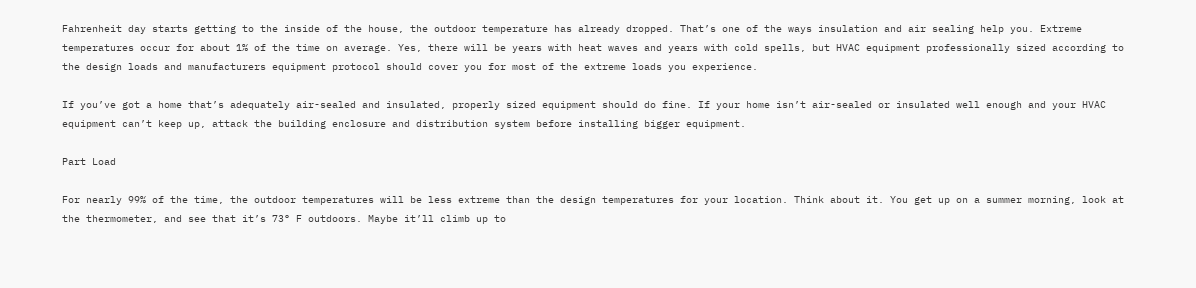Fahrenheit day starts getting to the inside of the house, the outdoor temperature has already dropped. That’s one of the ways insulation and air sealing help you. Extreme temperatures occur for about 1% of the time on average. Yes, there will be years with heat waves and years with cold spells, but HVAC equipment professionally sized according to the design loads and manufacturers equipment protocol should cover you for most of the extreme loads you experience.

If you’ve got a home that’s adequately air-sealed and insulated, properly sized equipment should do fine. If your home isn’t air-sealed or insulated well enough and your HVAC equipment can’t keep up, attack the building enclosure and distribution system before installing bigger equipment.

Part Load

For nearly 99% of the time, the outdoor temperatures will be less extreme than the design temperatures for your location. Think about it. You get up on a summer morning, look at the thermometer, and see that it’s 73° F outdoors. Maybe it’ll climb up to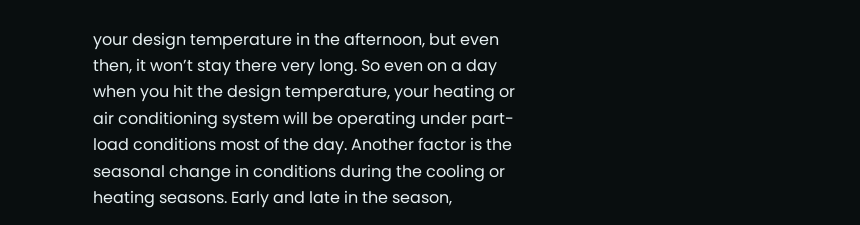your design temperature in the afternoon, but even then, it won’t stay there very long. So even on a day when you hit the design temperature, your heating or air conditioning system will be operating under part-load conditions most of the day. Another factor is the seasonal change in conditions during the cooling or heating seasons. Early and late in the season,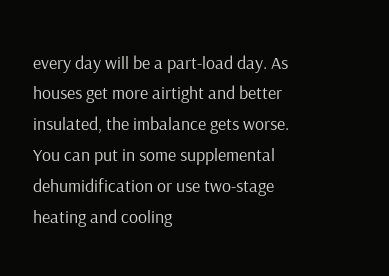every day will be a part-load day. As houses get more airtight and better insulated, the imbalance gets worse. You can put in some supplemental dehumidification or use two-stage heating and cooling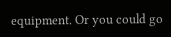equipment. Or you could go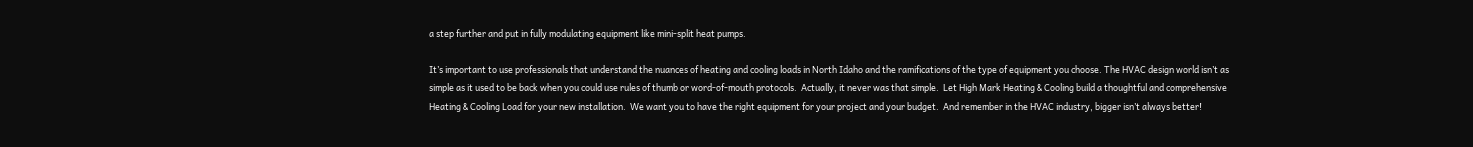a step further and put in fully modulating equipment like mini-split heat pumps.

It’s important to use professionals that understand the nuances of heating and cooling loads in North Idaho and the ramifications of the type of equipment you choose. The HVAC design world isn’t as simple as it used to be back when you could use rules of thumb or word-of-mouth protocols.  Actually, it never was that simple.  Let High Mark Heating & Cooling build a thoughtful and comprehensive Heating & Cooling Load for your new installation.  We want you to have the right equipment for your project and your budget.  And remember in the HVAC industry, bigger isn’t always better!